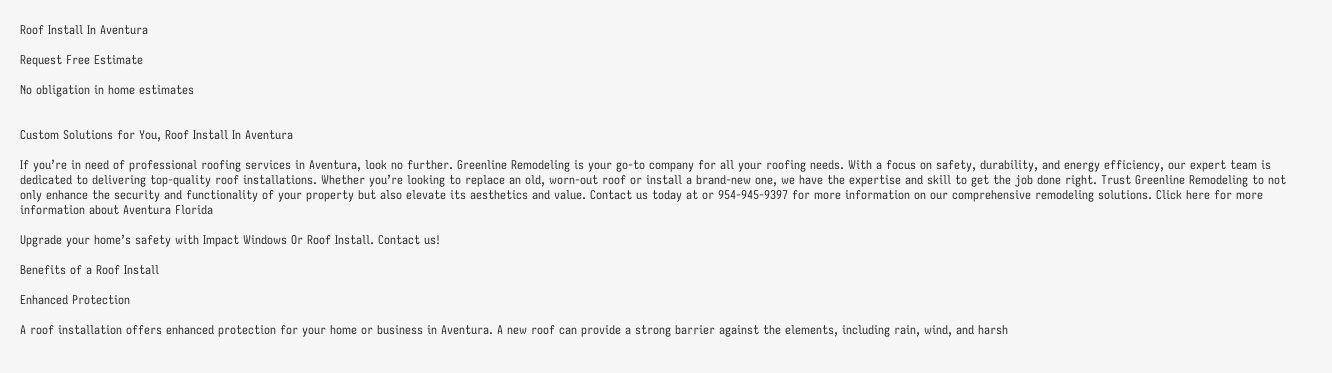Roof Install In Aventura

Request Free Estimate

No obligation in home estimates


Custom Solutions for You, Roof Install In Aventura

If you’re in need of professional roofing services in Aventura, look no further. Greenline Remodeling is your go-to company for all your roofing needs. With a focus on safety, durability, and energy efficiency, our expert team is dedicated to delivering top-quality roof installations. Whether you’re looking to replace an old, worn-out roof or install a brand-new one, we have the expertise and skill to get the job done right. Trust Greenline Remodeling to not only enhance the security and functionality of your property but also elevate its aesthetics and value. Contact us today at or 954-945-9397 for more information on our comprehensive remodeling solutions. Click here for more information about Aventura Florida

Upgrade your home’s safety with Impact Windows Or Roof Install. Contact us!

Benefits of a Roof Install

Enhanced Protection

A roof installation offers enhanced protection for your home or business in Aventura. A new roof can provide a strong barrier against the elements, including rain, wind, and harsh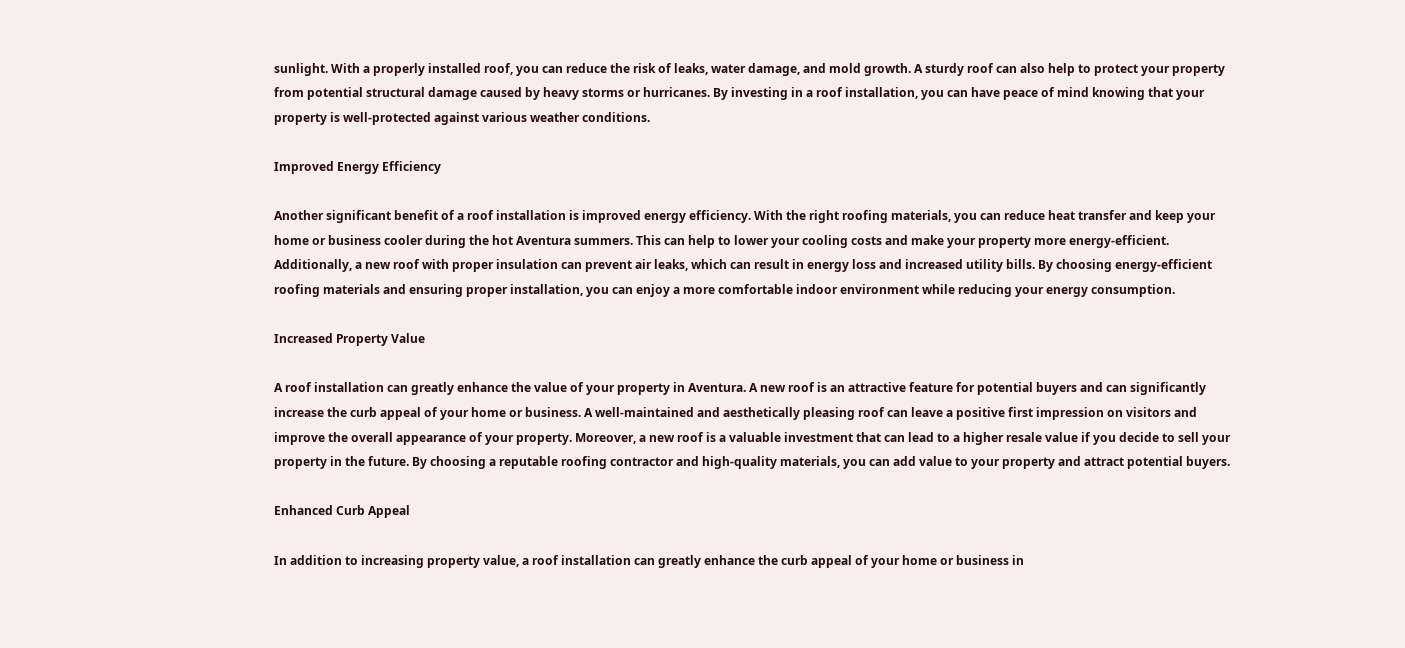sunlight. With a properly installed roof, you can reduce the risk of leaks, water damage, and mold growth. A sturdy roof can also help to protect your property from potential structural damage caused by heavy storms or hurricanes. By investing in a roof installation, you can have peace of mind knowing that your property is well-protected against various weather conditions.

Improved Energy Efficiency

Another significant benefit of a roof installation is improved energy efficiency. With the right roofing materials, you can reduce heat transfer and keep your home or business cooler during the hot Aventura summers. This can help to lower your cooling costs and make your property more energy-efficient. Additionally, a new roof with proper insulation can prevent air leaks, which can result in energy loss and increased utility bills. By choosing energy-efficient roofing materials and ensuring proper installation, you can enjoy a more comfortable indoor environment while reducing your energy consumption.

Increased Property Value

A roof installation can greatly enhance the value of your property in Aventura. A new roof is an attractive feature for potential buyers and can significantly increase the curb appeal of your home or business. A well-maintained and aesthetically pleasing roof can leave a positive first impression on visitors and improve the overall appearance of your property. Moreover, a new roof is a valuable investment that can lead to a higher resale value if you decide to sell your property in the future. By choosing a reputable roofing contractor and high-quality materials, you can add value to your property and attract potential buyers.

Enhanced Curb Appeal

In addition to increasing property value, a roof installation can greatly enhance the curb appeal of your home or business in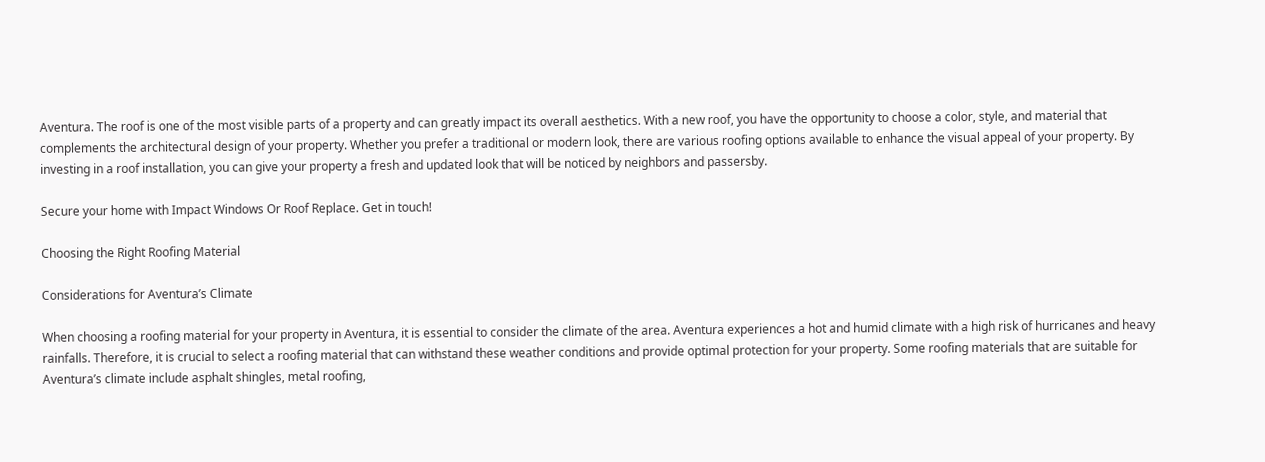Aventura. The roof is one of the most visible parts of a property and can greatly impact its overall aesthetics. With a new roof, you have the opportunity to choose a color, style, and material that complements the architectural design of your property. Whether you prefer a traditional or modern look, there are various roofing options available to enhance the visual appeal of your property. By investing in a roof installation, you can give your property a fresh and updated look that will be noticed by neighbors and passersby.

Secure your home with Impact Windows Or Roof Replace. Get in touch!

Choosing the Right Roofing Material

Considerations for Aventura’s Climate

When choosing a roofing material for your property in Aventura, it is essential to consider the climate of the area. Aventura experiences a hot and humid climate with a high risk of hurricanes and heavy rainfalls. Therefore, it is crucial to select a roofing material that can withstand these weather conditions and provide optimal protection for your property. Some roofing materials that are suitable for Aventura’s climate include asphalt shingles, metal roofing,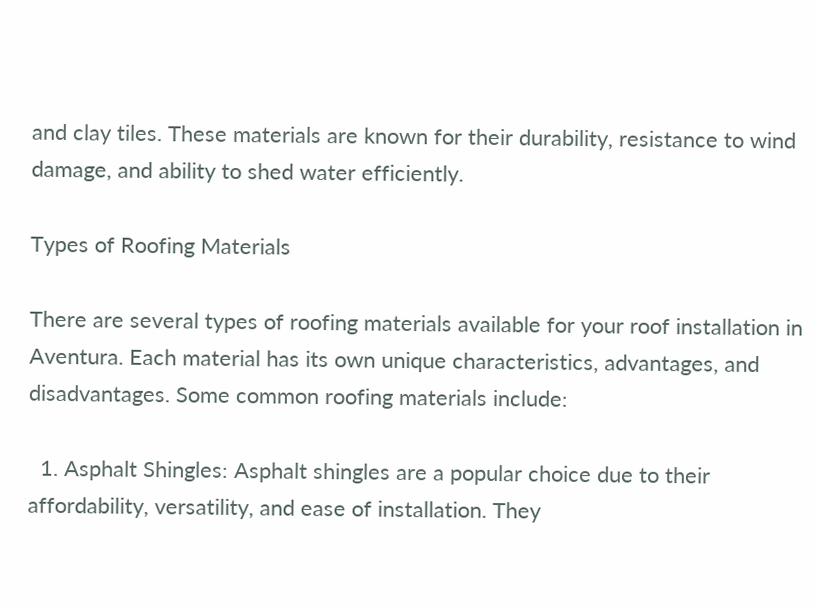and clay tiles. These materials are known for their durability, resistance to wind damage, and ability to shed water efficiently.

Types of Roofing Materials

There are several types of roofing materials available for your roof installation in Aventura. Each material has its own unique characteristics, advantages, and disadvantages. Some common roofing materials include:

  1. Asphalt Shingles: Asphalt shingles are a popular choice due to their affordability, versatility, and ease of installation. They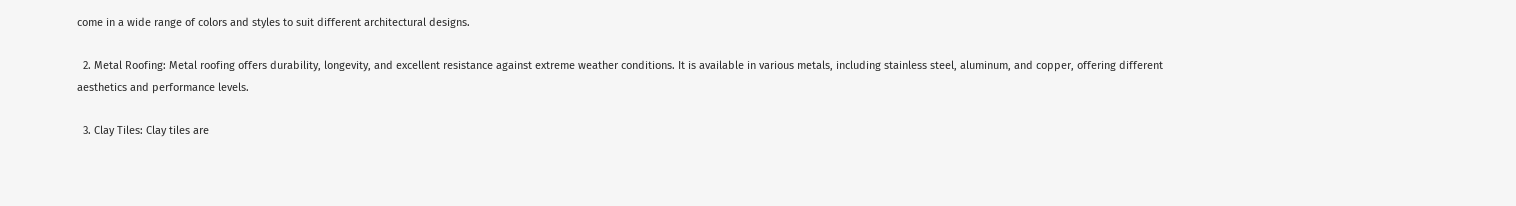come in a wide range of colors and styles to suit different architectural designs.

  2. Metal Roofing: Metal roofing offers durability, longevity, and excellent resistance against extreme weather conditions. It is available in various metals, including stainless steel, aluminum, and copper, offering different aesthetics and performance levels.

  3. Clay Tiles: Clay tiles are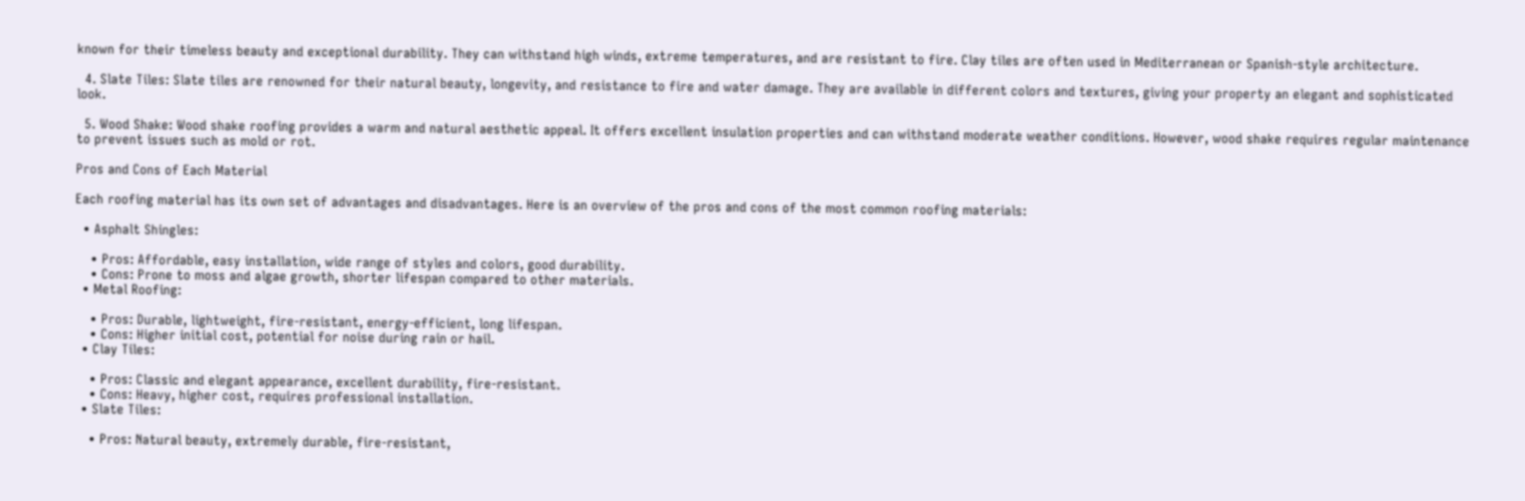known for their timeless beauty and exceptional durability. They can withstand high winds, extreme temperatures, and are resistant to fire. Clay tiles are often used in Mediterranean or Spanish-style architecture.

  4. Slate Tiles: Slate tiles are renowned for their natural beauty, longevity, and resistance to fire and water damage. They are available in different colors and textures, giving your property an elegant and sophisticated look.

  5. Wood Shake: Wood shake roofing provides a warm and natural aesthetic appeal. It offers excellent insulation properties and can withstand moderate weather conditions. However, wood shake requires regular maintenance to prevent issues such as mold or rot.

Pros and Cons of Each Material

Each roofing material has its own set of advantages and disadvantages. Here is an overview of the pros and cons of the most common roofing materials:

  • Asphalt Shingles:

    • Pros: Affordable, easy installation, wide range of styles and colors, good durability.
    • Cons: Prone to moss and algae growth, shorter lifespan compared to other materials.
  • Metal Roofing:

    • Pros: Durable, lightweight, fire-resistant, energy-efficient, long lifespan.
    • Cons: Higher initial cost, potential for noise during rain or hail.
  • Clay Tiles:

    • Pros: Classic and elegant appearance, excellent durability, fire-resistant.
    • Cons: Heavy, higher cost, requires professional installation.
  • Slate Tiles:

    • Pros: Natural beauty, extremely durable, fire-resistant,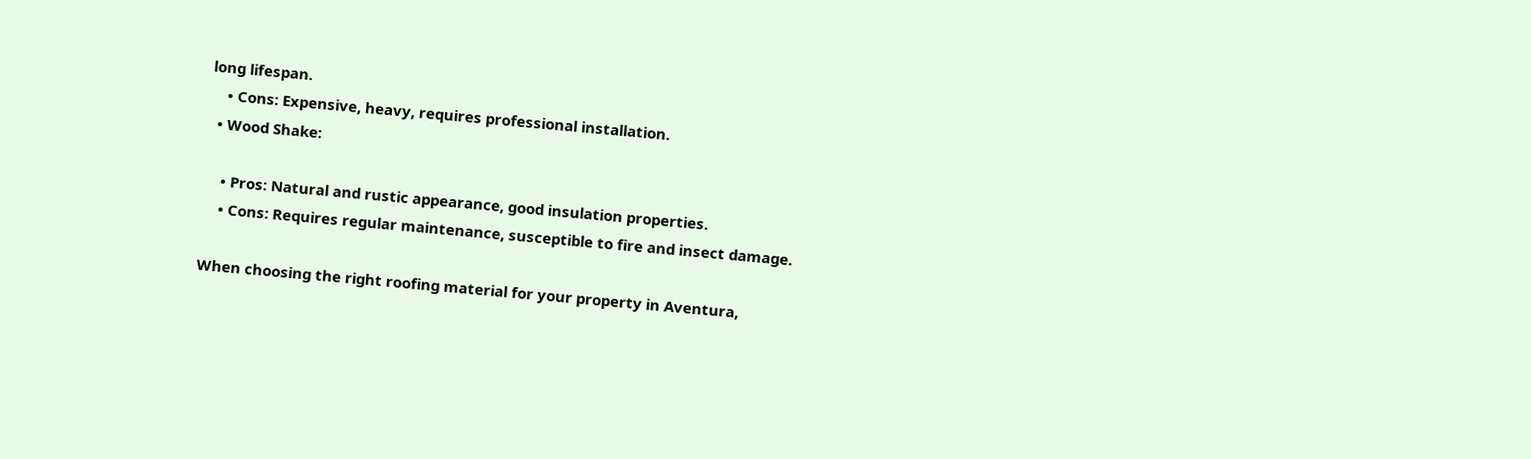long lifespan.
    • Cons: Expensive, heavy, requires professional installation.
  • Wood Shake:

    • Pros: Natural and rustic appearance, good insulation properties.
    • Cons: Requires regular maintenance, susceptible to fire and insect damage.

When choosing the right roofing material for your property in Aventura,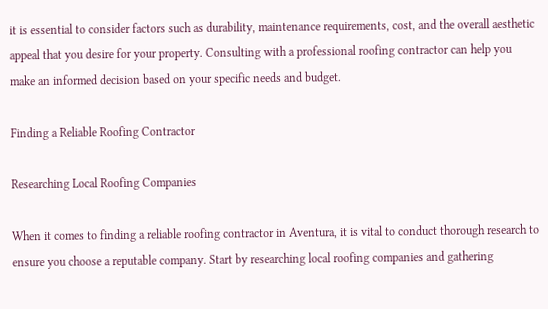it is essential to consider factors such as durability, maintenance requirements, cost, and the overall aesthetic appeal that you desire for your property. Consulting with a professional roofing contractor can help you make an informed decision based on your specific needs and budget.

Finding a Reliable Roofing Contractor

Researching Local Roofing Companies

When it comes to finding a reliable roofing contractor in Aventura, it is vital to conduct thorough research to ensure you choose a reputable company. Start by researching local roofing companies and gathering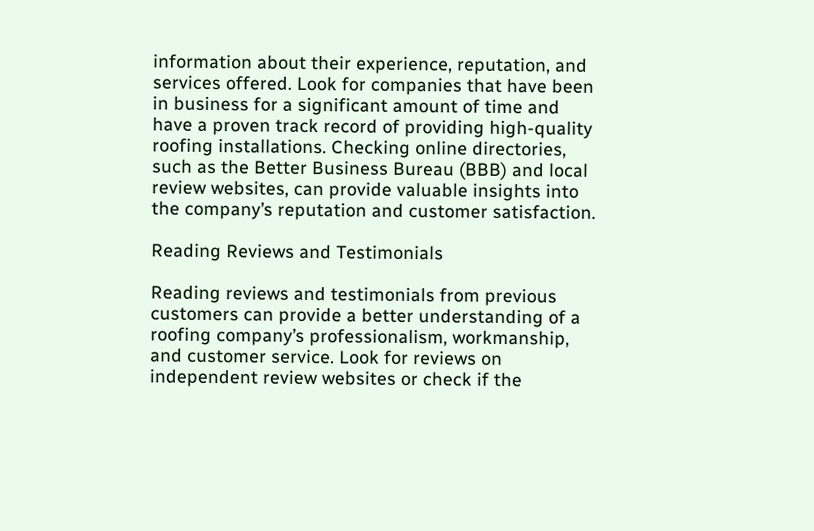information about their experience, reputation, and services offered. Look for companies that have been in business for a significant amount of time and have a proven track record of providing high-quality roofing installations. Checking online directories, such as the Better Business Bureau (BBB) and local review websites, can provide valuable insights into the company’s reputation and customer satisfaction.

Reading Reviews and Testimonials

Reading reviews and testimonials from previous customers can provide a better understanding of a roofing company’s professionalism, workmanship, and customer service. Look for reviews on independent review websites or check if the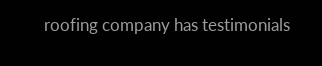roofing company has testimonials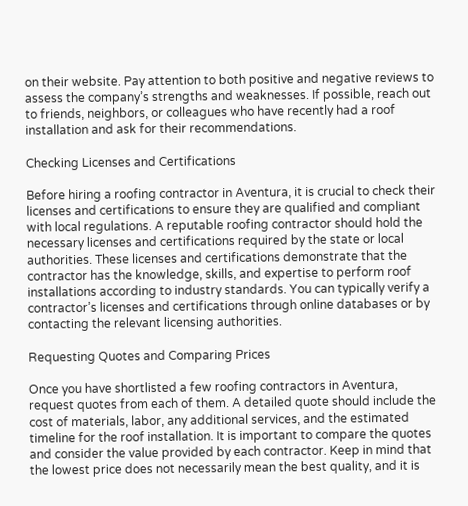on their website. Pay attention to both positive and negative reviews to assess the company’s strengths and weaknesses. If possible, reach out to friends, neighbors, or colleagues who have recently had a roof installation and ask for their recommendations.

Checking Licenses and Certifications

Before hiring a roofing contractor in Aventura, it is crucial to check their licenses and certifications to ensure they are qualified and compliant with local regulations. A reputable roofing contractor should hold the necessary licenses and certifications required by the state or local authorities. These licenses and certifications demonstrate that the contractor has the knowledge, skills, and expertise to perform roof installations according to industry standards. You can typically verify a contractor’s licenses and certifications through online databases or by contacting the relevant licensing authorities.

Requesting Quotes and Comparing Prices

Once you have shortlisted a few roofing contractors in Aventura, request quotes from each of them. A detailed quote should include the cost of materials, labor, any additional services, and the estimated timeline for the roof installation. It is important to compare the quotes and consider the value provided by each contractor. Keep in mind that the lowest price does not necessarily mean the best quality, and it is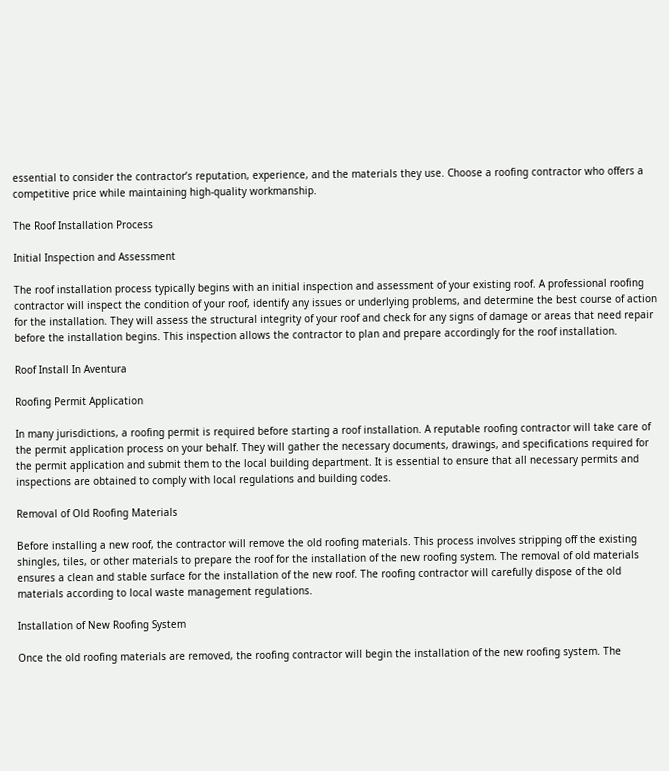essential to consider the contractor’s reputation, experience, and the materials they use. Choose a roofing contractor who offers a competitive price while maintaining high-quality workmanship.

The Roof Installation Process

Initial Inspection and Assessment

The roof installation process typically begins with an initial inspection and assessment of your existing roof. A professional roofing contractor will inspect the condition of your roof, identify any issues or underlying problems, and determine the best course of action for the installation. They will assess the structural integrity of your roof and check for any signs of damage or areas that need repair before the installation begins. This inspection allows the contractor to plan and prepare accordingly for the roof installation.

Roof Install In Aventura

Roofing Permit Application

In many jurisdictions, a roofing permit is required before starting a roof installation. A reputable roofing contractor will take care of the permit application process on your behalf. They will gather the necessary documents, drawings, and specifications required for the permit application and submit them to the local building department. It is essential to ensure that all necessary permits and inspections are obtained to comply with local regulations and building codes.

Removal of Old Roofing Materials

Before installing a new roof, the contractor will remove the old roofing materials. This process involves stripping off the existing shingles, tiles, or other materials to prepare the roof for the installation of the new roofing system. The removal of old materials ensures a clean and stable surface for the installation of the new roof. The roofing contractor will carefully dispose of the old materials according to local waste management regulations.

Installation of New Roofing System

Once the old roofing materials are removed, the roofing contractor will begin the installation of the new roofing system. The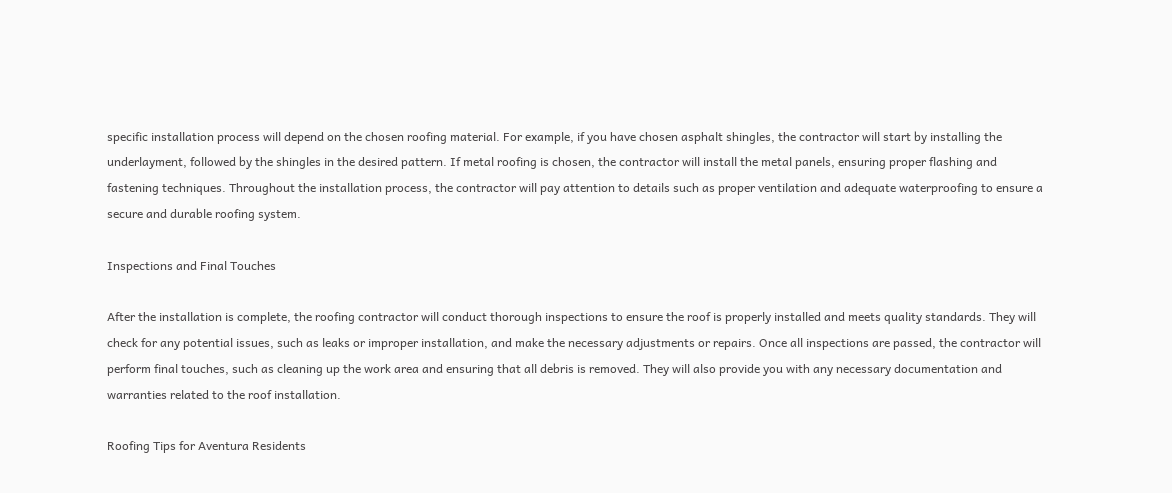specific installation process will depend on the chosen roofing material. For example, if you have chosen asphalt shingles, the contractor will start by installing the underlayment, followed by the shingles in the desired pattern. If metal roofing is chosen, the contractor will install the metal panels, ensuring proper flashing and fastening techniques. Throughout the installation process, the contractor will pay attention to details such as proper ventilation and adequate waterproofing to ensure a secure and durable roofing system.

Inspections and Final Touches

After the installation is complete, the roofing contractor will conduct thorough inspections to ensure the roof is properly installed and meets quality standards. They will check for any potential issues, such as leaks or improper installation, and make the necessary adjustments or repairs. Once all inspections are passed, the contractor will perform final touches, such as cleaning up the work area and ensuring that all debris is removed. They will also provide you with any necessary documentation and warranties related to the roof installation.

Roofing Tips for Aventura Residents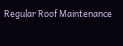Regular Roof Maintenance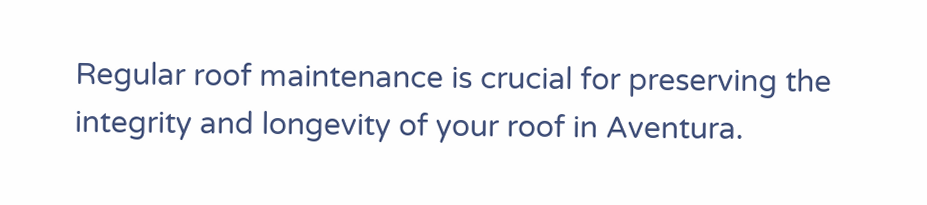Regular roof maintenance is crucial for preserving the integrity and longevity of your roof in Aventura.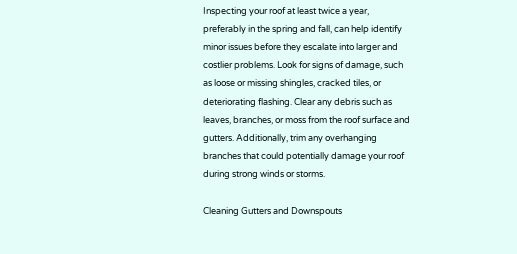Inspecting your roof at least twice a year, preferably in the spring and fall, can help identify minor issues before they escalate into larger and costlier problems. Look for signs of damage, such as loose or missing shingles, cracked tiles, or deteriorating flashing. Clear any debris such as leaves, branches, or moss from the roof surface and gutters. Additionally, trim any overhanging branches that could potentially damage your roof during strong winds or storms.

Cleaning Gutters and Downspouts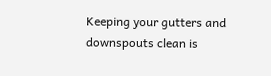Keeping your gutters and downspouts clean is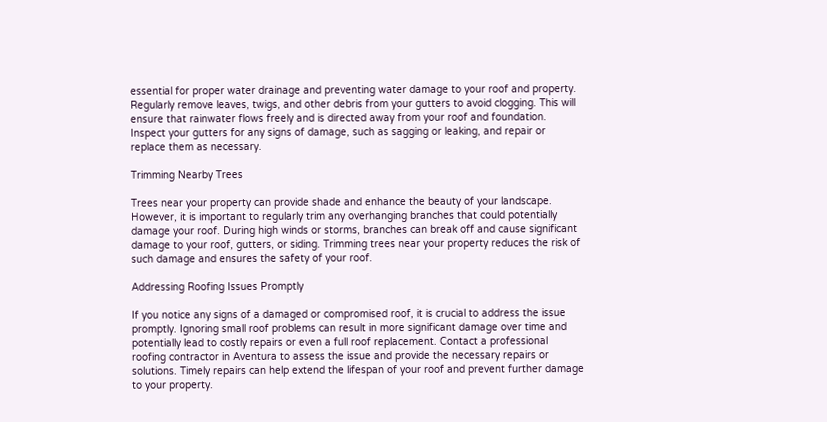essential for proper water drainage and preventing water damage to your roof and property. Regularly remove leaves, twigs, and other debris from your gutters to avoid clogging. This will ensure that rainwater flows freely and is directed away from your roof and foundation. Inspect your gutters for any signs of damage, such as sagging or leaking, and repair or replace them as necessary.

Trimming Nearby Trees

Trees near your property can provide shade and enhance the beauty of your landscape. However, it is important to regularly trim any overhanging branches that could potentially damage your roof. During high winds or storms, branches can break off and cause significant damage to your roof, gutters, or siding. Trimming trees near your property reduces the risk of such damage and ensures the safety of your roof.

Addressing Roofing Issues Promptly

If you notice any signs of a damaged or compromised roof, it is crucial to address the issue promptly. Ignoring small roof problems can result in more significant damage over time and potentially lead to costly repairs or even a full roof replacement. Contact a professional roofing contractor in Aventura to assess the issue and provide the necessary repairs or solutions. Timely repairs can help extend the lifespan of your roof and prevent further damage to your property.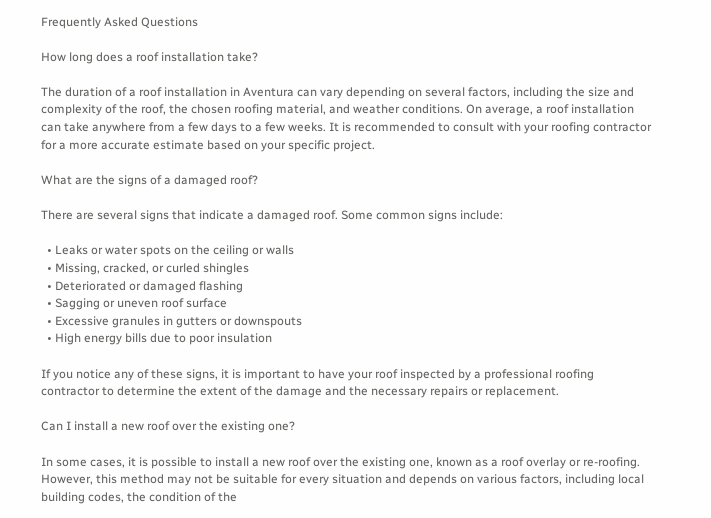Frequently Asked Questions

How long does a roof installation take?

The duration of a roof installation in Aventura can vary depending on several factors, including the size and complexity of the roof, the chosen roofing material, and weather conditions. On average, a roof installation can take anywhere from a few days to a few weeks. It is recommended to consult with your roofing contractor for a more accurate estimate based on your specific project.

What are the signs of a damaged roof?

There are several signs that indicate a damaged roof. Some common signs include:

  • Leaks or water spots on the ceiling or walls
  • Missing, cracked, or curled shingles
  • Deteriorated or damaged flashing
  • Sagging or uneven roof surface
  • Excessive granules in gutters or downspouts
  • High energy bills due to poor insulation

If you notice any of these signs, it is important to have your roof inspected by a professional roofing contractor to determine the extent of the damage and the necessary repairs or replacement.

Can I install a new roof over the existing one?

In some cases, it is possible to install a new roof over the existing one, known as a roof overlay or re-roofing. However, this method may not be suitable for every situation and depends on various factors, including local building codes, the condition of the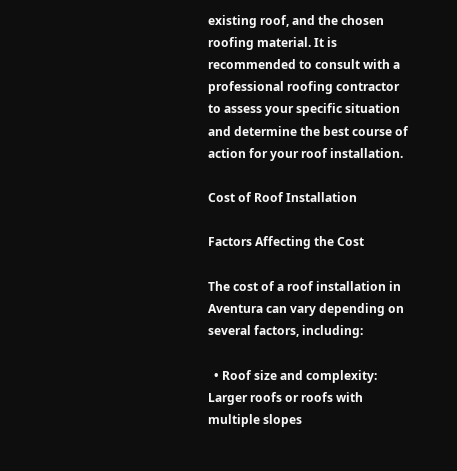existing roof, and the chosen roofing material. It is recommended to consult with a professional roofing contractor to assess your specific situation and determine the best course of action for your roof installation.

Cost of Roof Installation

Factors Affecting the Cost

The cost of a roof installation in Aventura can vary depending on several factors, including:

  • Roof size and complexity: Larger roofs or roofs with multiple slopes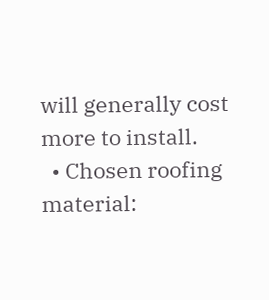will generally cost more to install.
  • Chosen roofing material: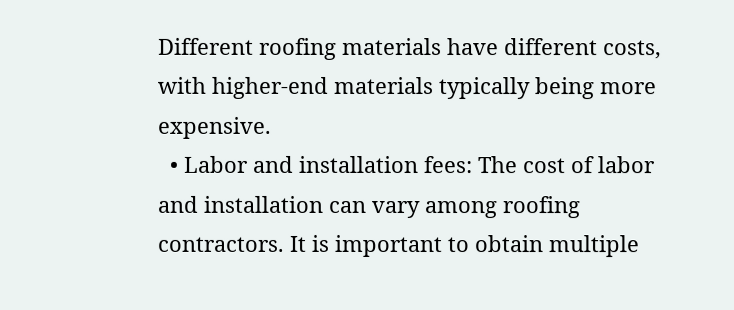Different roofing materials have different costs, with higher-end materials typically being more expensive.
  • Labor and installation fees: The cost of labor and installation can vary among roofing contractors. It is important to obtain multiple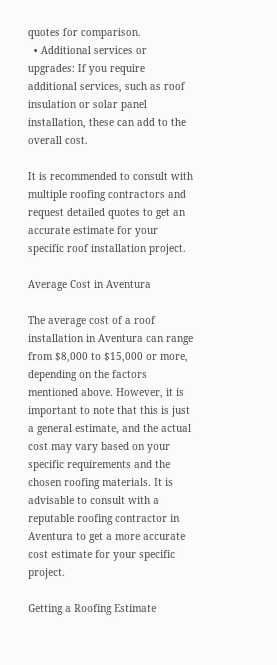quotes for comparison.
  • Additional services or upgrades: If you require additional services, such as roof insulation or solar panel installation, these can add to the overall cost.

It is recommended to consult with multiple roofing contractors and request detailed quotes to get an accurate estimate for your specific roof installation project.

Average Cost in Aventura

The average cost of a roof installation in Aventura can range from $8,000 to $15,000 or more, depending on the factors mentioned above. However, it is important to note that this is just a general estimate, and the actual cost may vary based on your specific requirements and the chosen roofing materials. It is advisable to consult with a reputable roofing contractor in Aventura to get a more accurate cost estimate for your specific project.

Getting a Roofing Estimate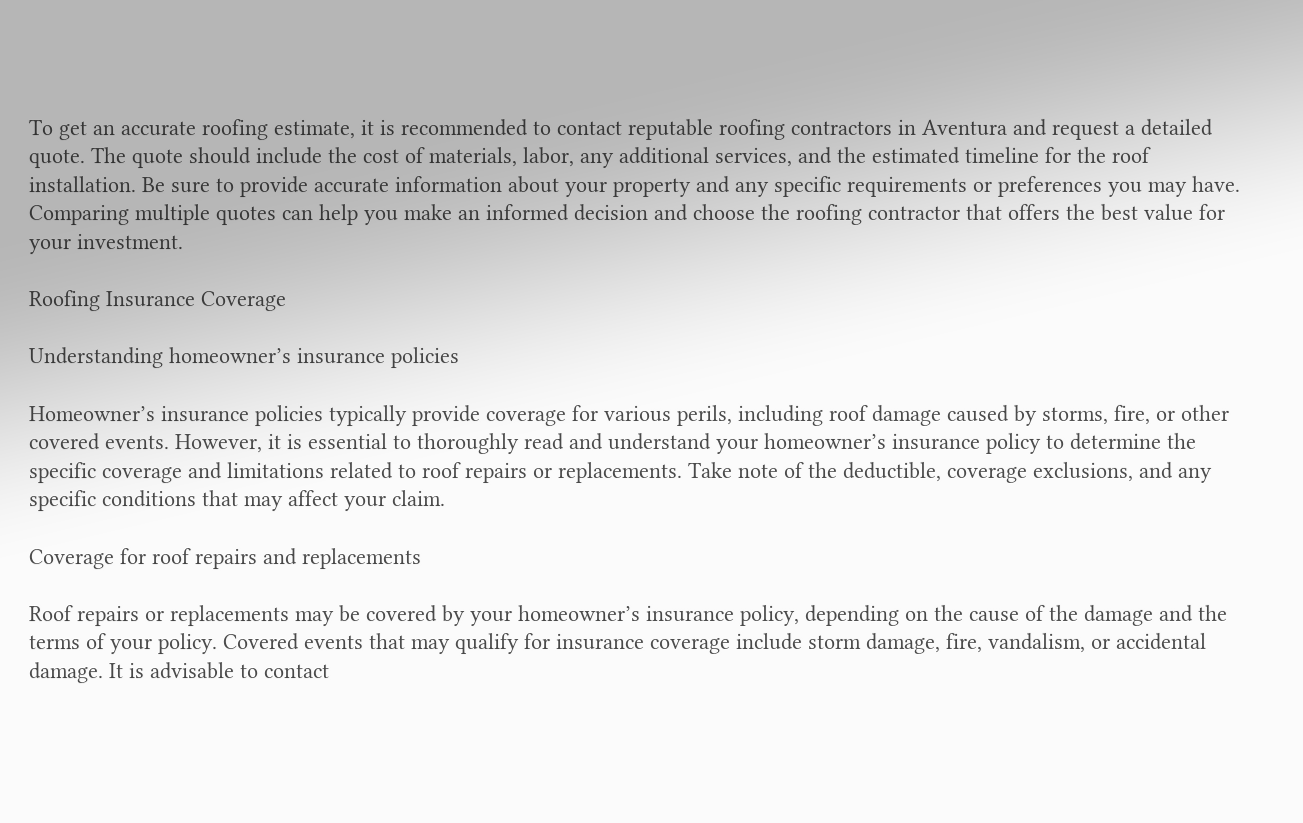To get an accurate roofing estimate, it is recommended to contact reputable roofing contractors in Aventura and request a detailed quote. The quote should include the cost of materials, labor, any additional services, and the estimated timeline for the roof installation. Be sure to provide accurate information about your property and any specific requirements or preferences you may have. Comparing multiple quotes can help you make an informed decision and choose the roofing contractor that offers the best value for your investment.

Roofing Insurance Coverage

Understanding homeowner’s insurance policies

Homeowner’s insurance policies typically provide coverage for various perils, including roof damage caused by storms, fire, or other covered events. However, it is essential to thoroughly read and understand your homeowner’s insurance policy to determine the specific coverage and limitations related to roof repairs or replacements. Take note of the deductible, coverage exclusions, and any specific conditions that may affect your claim.

Coverage for roof repairs and replacements

Roof repairs or replacements may be covered by your homeowner’s insurance policy, depending on the cause of the damage and the terms of your policy. Covered events that may qualify for insurance coverage include storm damage, fire, vandalism, or accidental damage. It is advisable to contact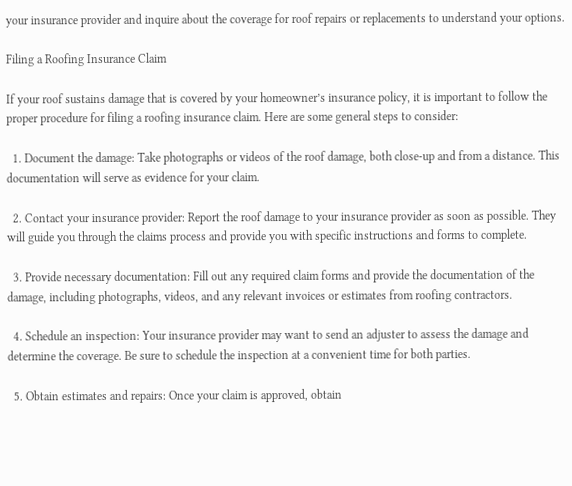your insurance provider and inquire about the coverage for roof repairs or replacements to understand your options.

Filing a Roofing Insurance Claim

If your roof sustains damage that is covered by your homeowner’s insurance policy, it is important to follow the proper procedure for filing a roofing insurance claim. Here are some general steps to consider:

  1. Document the damage: Take photographs or videos of the roof damage, both close-up and from a distance. This documentation will serve as evidence for your claim.

  2. Contact your insurance provider: Report the roof damage to your insurance provider as soon as possible. They will guide you through the claims process and provide you with specific instructions and forms to complete.

  3. Provide necessary documentation: Fill out any required claim forms and provide the documentation of the damage, including photographs, videos, and any relevant invoices or estimates from roofing contractors.

  4. Schedule an inspection: Your insurance provider may want to send an adjuster to assess the damage and determine the coverage. Be sure to schedule the inspection at a convenient time for both parties.

  5. Obtain estimates and repairs: Once your claim is approved, obtain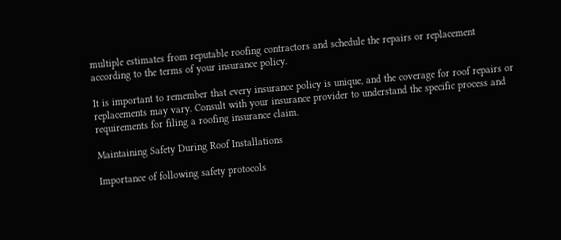multiple estimates from reputable roofing contractors and schedule the repairs or replacement according to the terms of your insurance policy.

It is important to remember that every insurance policy is unique, and the coverage for roof repairs or replacements may vary. Consult with your insurance provider to understand the specific process and requirements for filing a roofing insurance claim.

Maintaining Safety During Roof Installations

Importance of following safety protocols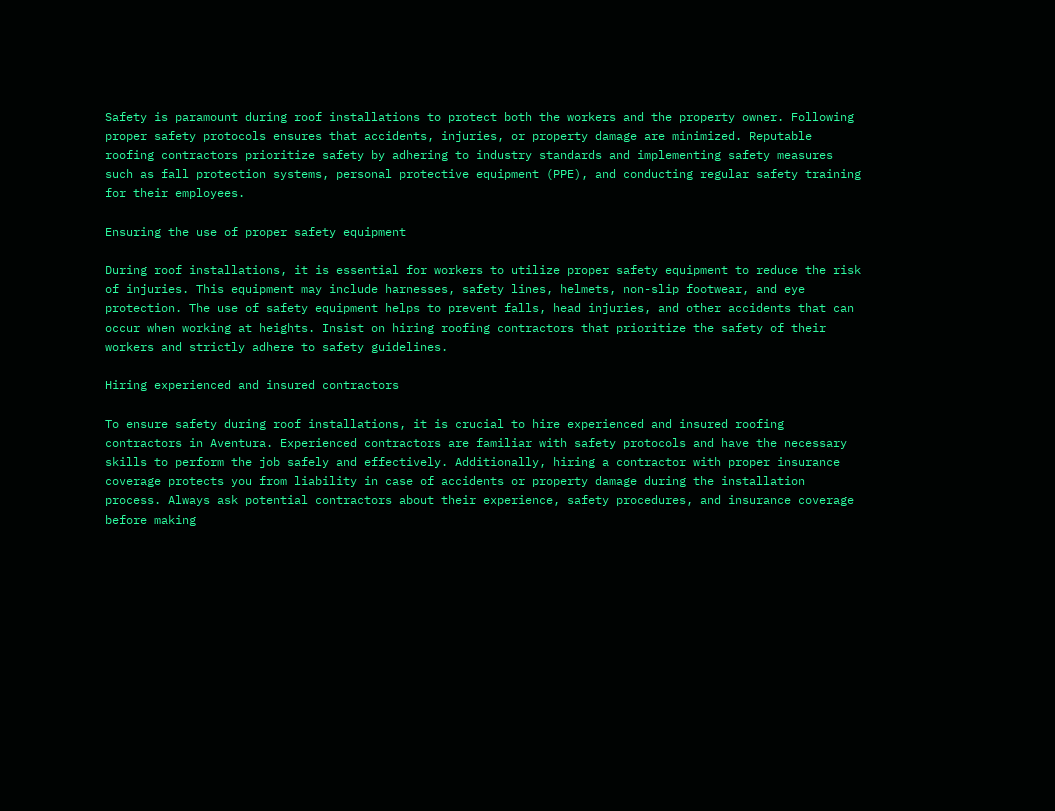Safety is paramount during roof installations to protect both the workers and the property owner. Following proper safety protocols ensures that accidents, injuries, or property damage are minimized. Reputable roofing contractors prioritize safety by adhering to industry standards and implementing safety measures such as fall protection systems, personal protective equipment (PPE), and conducting regular safety training for their employees.

Ensuring the use of proper safety equipment

During roof installations, it is essential for workers to utilize proper safety equipment to reduce the risk of injuries. This equipment may include harnesses, safety lines, helmets, non-slip footwear, and eye protection. The use of safety equipment helps to prevent falls, head injuries, and other accidents that can occur when working at heights. Insist on hiring roofing contractors that prioritize the safety of their workers and strictly adhere to safety guidelines.

Hiring experienced and insured contractors

To ensure safety during roof installations, it is crucial to hire experienced and insured roofing contractors in Aventura. Experienced contractors are familiar with safety protocols and have the necessary skills to perform the job safely and effectively. Additionally, hiring a contractor with proper insurance coverage protects you from liability in case of accidents or property damage during the installation process. Always ask potential contractors about their experience, safety procedures, and insurance coverage before making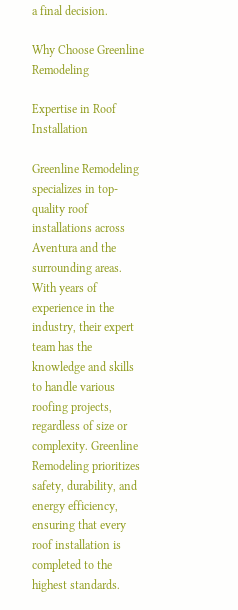a final decision.

Why Choose Greenline Remodeling

Expertise in Roof Installation

Greenline Remodeling specializes in top-quality roof installations across Aventura and the surrounding areas. With years of experience in the industry, their expert team has the knowledge and skills to handle various roofing projects, regardless of size or complexity. Greenline Remodeling prioritizes safety, durability, and energy efficiency, ensuring that every roof installation is completed to the highest standards.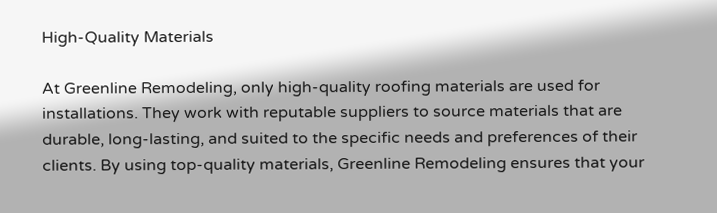High-Quality Materials

At Greenline Remodeling, only high-quality roofing materials are used for installations. They work with reputable suppliers to source materials that are durable, long-lasting, and suited to the specific needs and preferences of their clients. By using top-quality materials, Greenline Remodeling ensures that your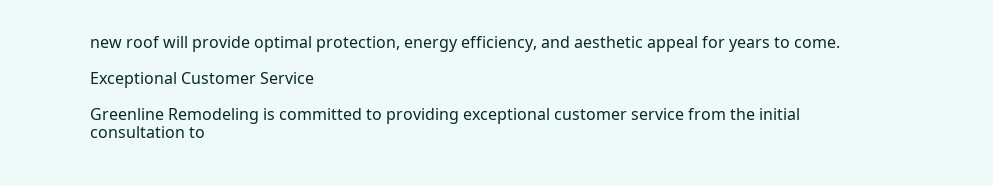new roof will provide optimal protection, energy efficiency, and aesthetic appeal for years to come.

Exceptional Customer Service

Greenline Remodeling is committed to providing exceptional customer service from the initial consultation to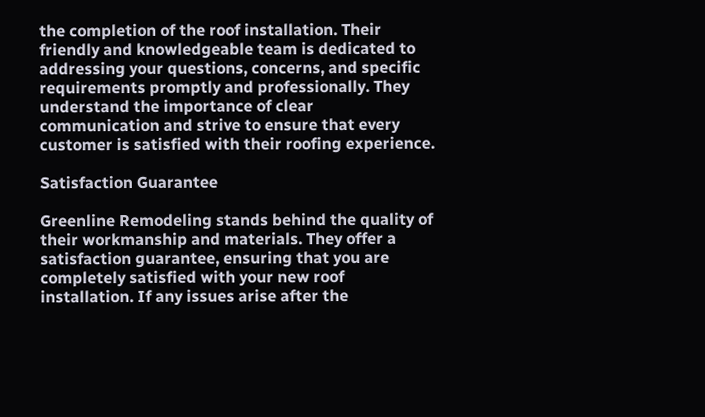the completion of the roof installation. Their friendly and knowledgeable team is dedicated to addressing your questions, concerns, and specific requirements promptly and professionally. They understand the importance of clear communication and strive to ensure that every customer is satisfied with their roofing experience.

Satisfaction Guarantee

Greenline Remodeling stands behind the quality of their workmanship and materials. They offer a satisfaction guarantee, ensuring that you are completely satisfied with your new roof installation. If any issues arise after the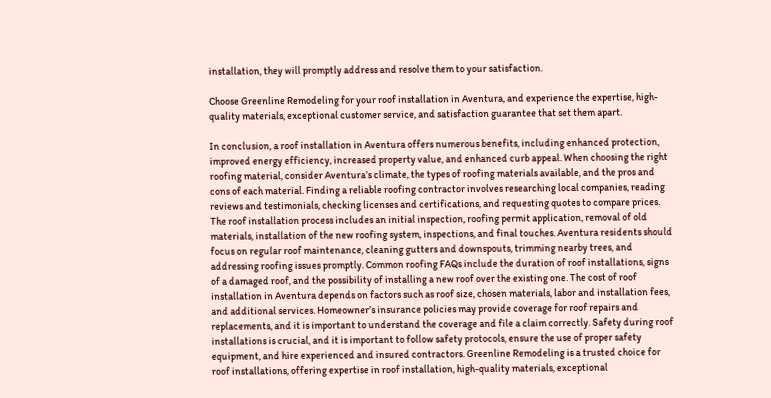installation, they will promptly address and resolve them to your satisfaction.

Choose Greenline Remodeling for your roof installation in Aventura, and experience the expertise, high-quality materials, exceptional customer service, and satisfaction guarantee that set them apart.

In conclusion, a roof installation in Aventura offers numerous benefits, including enhanced protection, improved energy efficiency, increased property value, and enhanced curb appeal. When choosing the right roofing material, consider Aventura’s climate, the types of roofing materials available, and the pros and cons of each material. Finding a reliable roofing contractor involves researching local companies, reading reviews and testimonials, checking licenses and certifications, and requesting quotes to compare prices. The roof installation process includes an initial inspection, roofing permit application, removal of old materials, installation of the new roofing system, inspections, and final touches. Aventura residents should focus on regular roof maintenance, cleaning gutters and downspouts, trimming nearby trees, and addressing roofing issues promptly. Common roofing FAQs include the duration of roof installations, signs of a damaged roof, and the possibility of installing a new roof over the existing one. The cost of roof installation in Aventura depends on factors such as roof size, chosen materials, labor and installation fees, and additional services. Homeowner’s insurance policies may provide coverage for roof repairs and replacements, and it is important to understand the coverage and file a claim correctly. Safety during roof installations is crucial, and it is important to follow safety protocols, ensure the use of proper safety equipment, and hire experienced and insured contractors. Greenline Remodeling is a trusted choice for roof installations, offering expertise in roof installation, high-quality materials, exceptional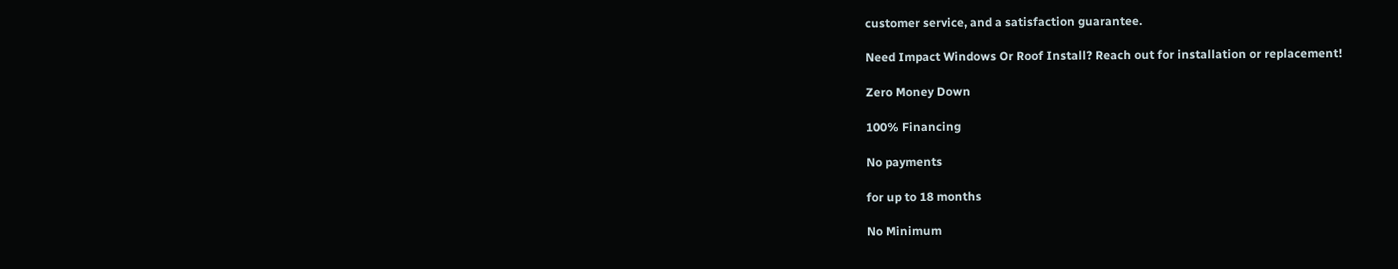customer service, and a satisfaction guarantee.

Need Impact Windows Or Roof Install? Reach out for installation or replacement!

Zero Money Down

100% Financing

No payments

for up to 18 months

No Minimum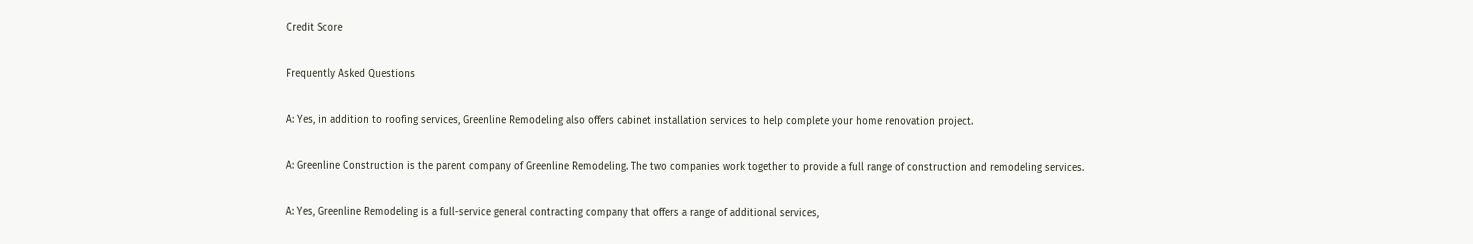Credit Score

Frequently Asked Questions

A: Yes, in addition to roofing services, Greenline Remodeling also offers cabinet installation services to help complete your home renovation project.

A: Greenline Construction is the parent company of Greenline Remodeling. The two companies work together to provide a full range of construction and remodeling services.

A: Yes, Greenline Remodeling is a full-service general contracting company that offers a range of additional services,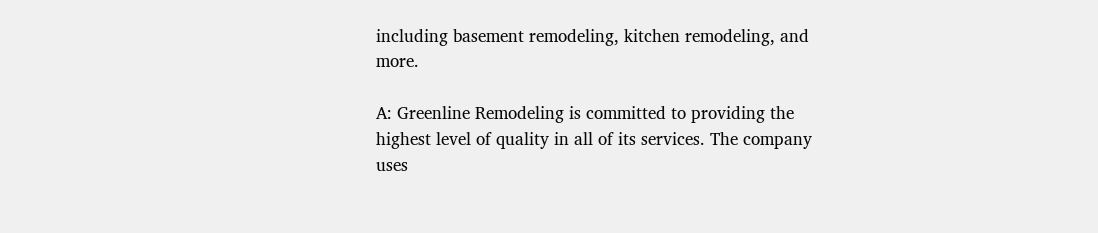including basement remodeling, kitchen remodeling, and more.

A: Greenline Remodeling is committed to providing the highest level of quality in all of its services. The company uses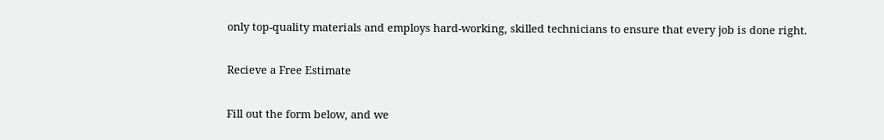only top-quality materials and employs hard-working, skilled technicians to ensure that every job is done right.

Recieve a Free Estimate

Fill out the form below, and we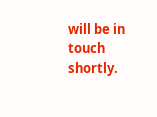will be in touch shortly.